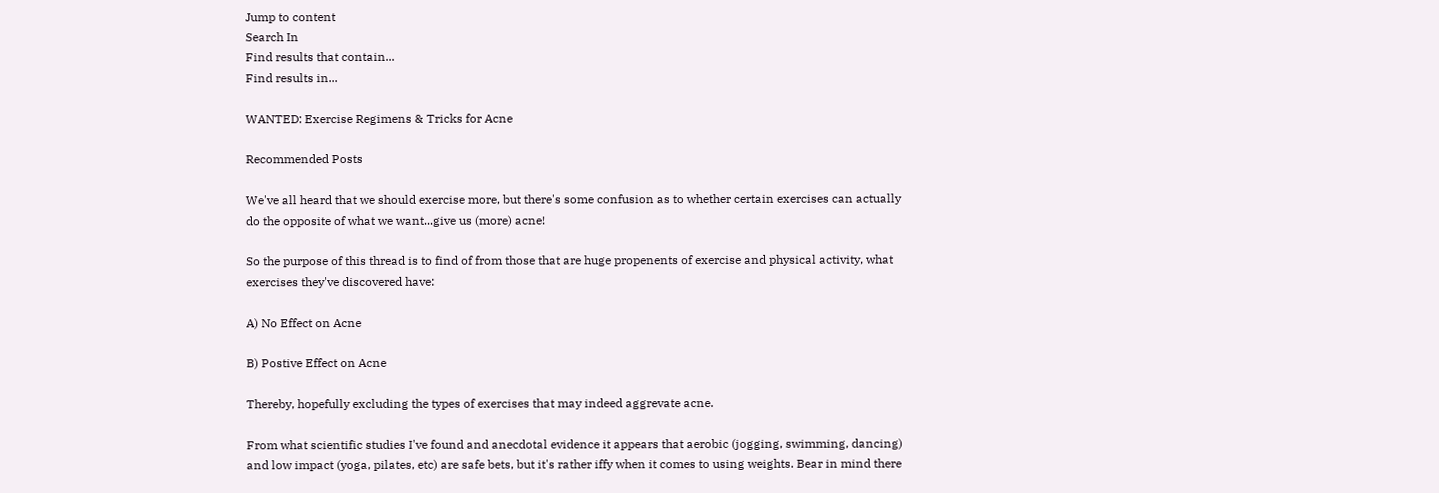Jump to content
Search In
Find results that contain...
Find results in...

WANTED: Exercise Regimens & Tricks for Acne

Recommended Posts

We've all heard that we should exercise more, but there's some confusion as to whether certain exercises can actually do the opposite of what we want...give us (more) acne!

So the purpose of this thread is to find of from those that are huge propenents of exercise and physical activity, what exercises they've discovered have:

A) No Effect on Acne

B) Postive Effect on Acne

Thereby, hopefully excluding the types of exercises that may indeed aggrevate acne.

From what scientific studies I've found and anecdotal evidence it appears that aerobic (jogging, swimming, dancing) and low impact (yoga, pilates, etc) are safe bets, but it's rather iffy when it comes to using weights. Bear in mind there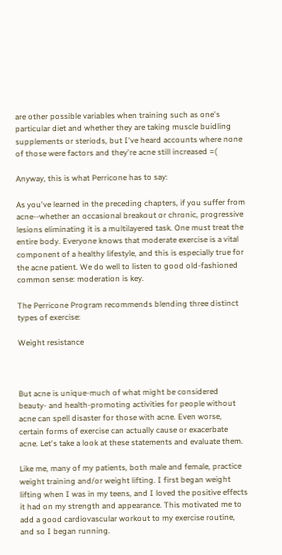are other possible variables when training such as one's particular diet and whether they are taking muscle buidling supplements or steriods, but I've heard accounts where none of those were factors and they're acne still increased =(

Anyway, this is what Perricone has to say:

As you've learned in the preceding chapters, if you suffer from acne--whether an occasional breakout or chronic, progressive lesions eliminating it is a multilayered task. One must treat the entire body. Everyone knows that moderate exercise is a vital component of a healthy lifestyle, and this is especially true for the acne patient. We do well to listen to good old-fashioned common sense: moderation is key.

The Perricone Program recommends blending three distinct types of exercise:

Weight resistance



But acne is unique-much of what might be considered beauty- and health-promoting activities for people without acne can spell disaster for those with acne. Even worse, certain forms of exercise can actually cause or exacerbate acne. Let's take a look at these statements and evaluate them.

Like me, many of my patients, both male and female, practice weight training and/or weight lifting. I first began weight lifting when I was in my teens, and I loved the positive effects it had on my strength and appearance. This motivated me to add a good cardiovascular workout to my exercise routine, and so I began running.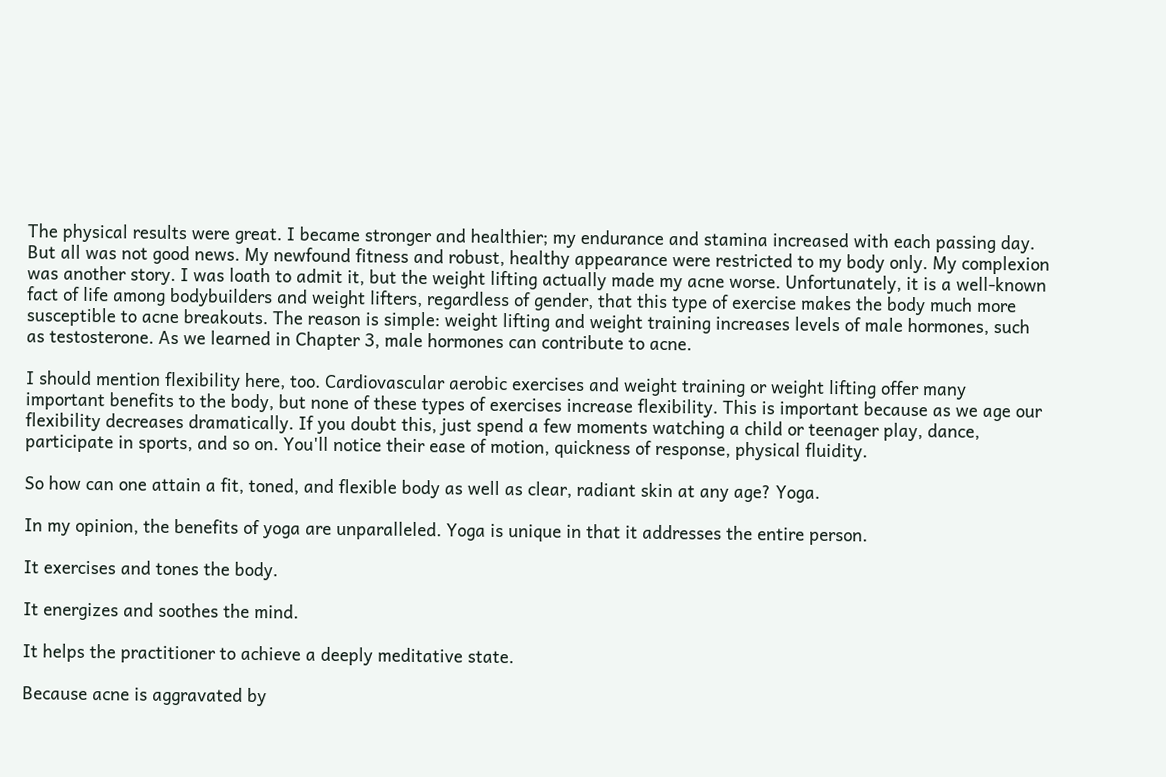The physical results were great. I became stronger and healthier; my endurance and stamina increased with each passing day. But all was not good news. My newfound fitness and robust, healthy appearance were restricted to my body only. My complexion was another story. I was loath to admit it, but the weight lifting actually made my acne worse. Unfortunately, it is a well-known fact of life among bodybuilders and weight lifters, regardless of gender, that this type of exercise makes the body much more susceptible to acne breakouts. The reason is simple: weight lifting and weight training increases levels of male hormones, such as testosterone. As we learned in Chapter 3, male hormones can contribute to acne.

I should mention flexibility here, too. Cardiovascular aerobic exercises and weight training or weight lifting offer many important benefits to the body, but none of these types of exercises increase flexibility. This is important because as we age our flexibility decreases dramatically. If you doubt this, just spend a few moments watching a child or teenager play, dance, participate in sports, and so on. You'll notice their ease of motion, quickness of response, physical fluidity.

So how can one attain a fit, toned, and flexible body as well as clear, radiant skin at any age? Yoga.

In my opinion, the benefits of yoga are unparalleled. Yoga is unique in that it addresses the entire person.

It exercises and tones the body.

It energizes and soothes the mind.

It helps the practitioner to achieve a deeply meditative state.

Because acne is aggravated by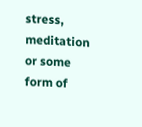stress, meditation or some form of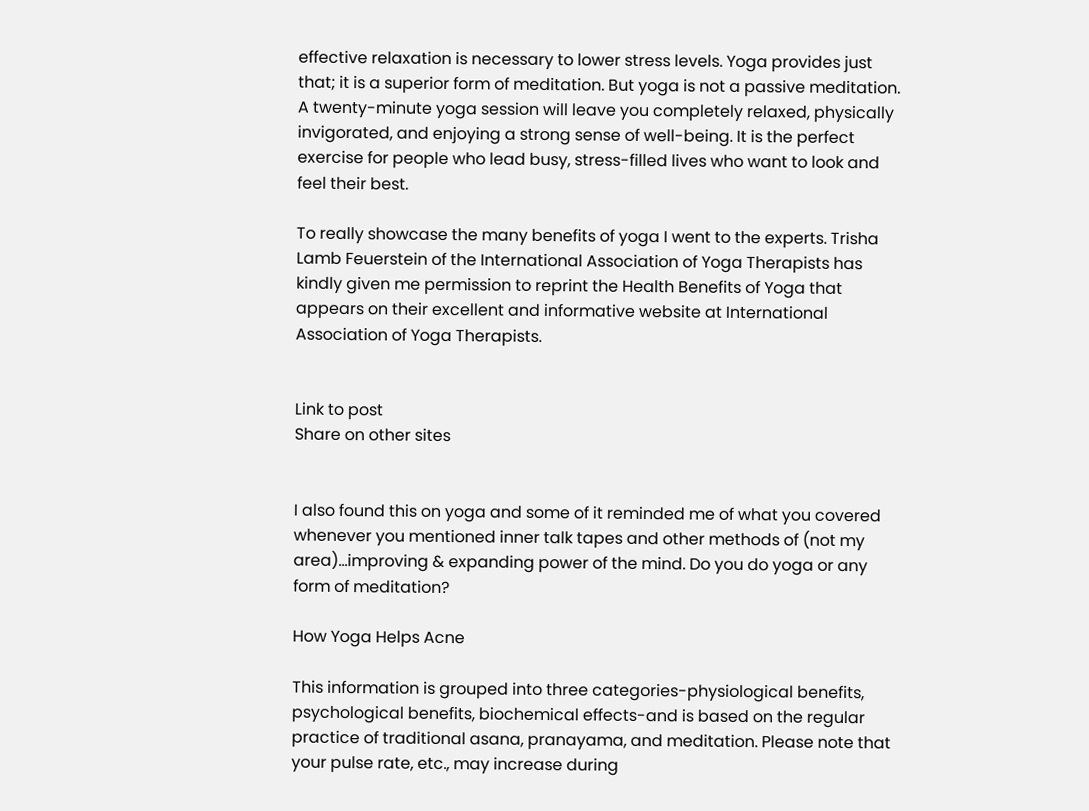effective relaxation is necessary to lower stress levels. Yoga provides just that; it is a superior form of meditation. But yoga is not a passive meditation. A twenty-minute yoga session will leave you completely relaxed, physically invigorated, and enjoying a strong sense of well-being. It is the perfect exercise for people who lead busy, stress-filled lives who want to look and feel their best.

To really showcase the many benefits of yoga I went to the experts. Trisha Lamb Feuerstein of the International Association of Yoga Therapists has kindly given me permission to reprint the Health Benefits of Yoga that appears on their excellent and informative website at International Association of Yoga Therapists.


Link to post
Share on other sites


I also found this on yoga and some of it reminded me of what you covered whenever you mentioned inner talk tapes and other methods of (not my area)...improving & expanding power of the mind. Do you do yoga or any form of meditation?

How Yoga Helps Acne

This information is grouped into three categories-physiological benefits, psychological benefits, biochemical effects-and is based on the regular practice of traditional asana, pranayama, and meditation. Please note that your pulse rate, etc., may increase during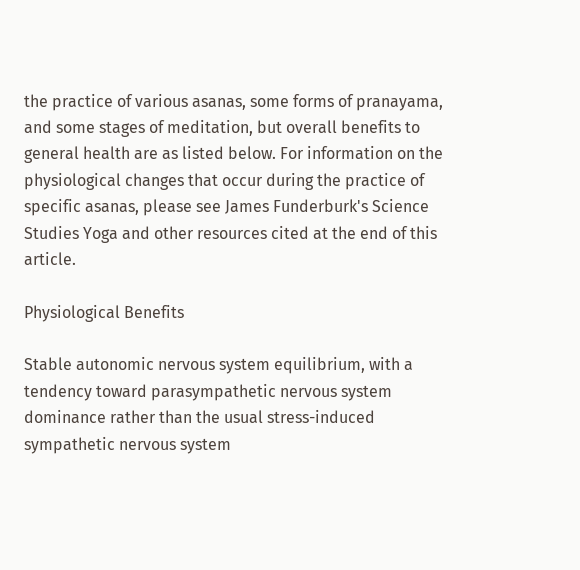the practice of various asanas, some forms of pranayama, and some stages of meditation, but overall benefits to general health are as listed below. For information on the physiological changes that occur during the practice of specific asanas, please see James Funderburk's Science Studies Yoga and other resources cited at the end of this article.

Physiological Benefits

Stable autonomic nervous system equilibrium, with a tendency toward parasympathetic nervous system dominance rather than the usual stress-induced sympathetic nervous system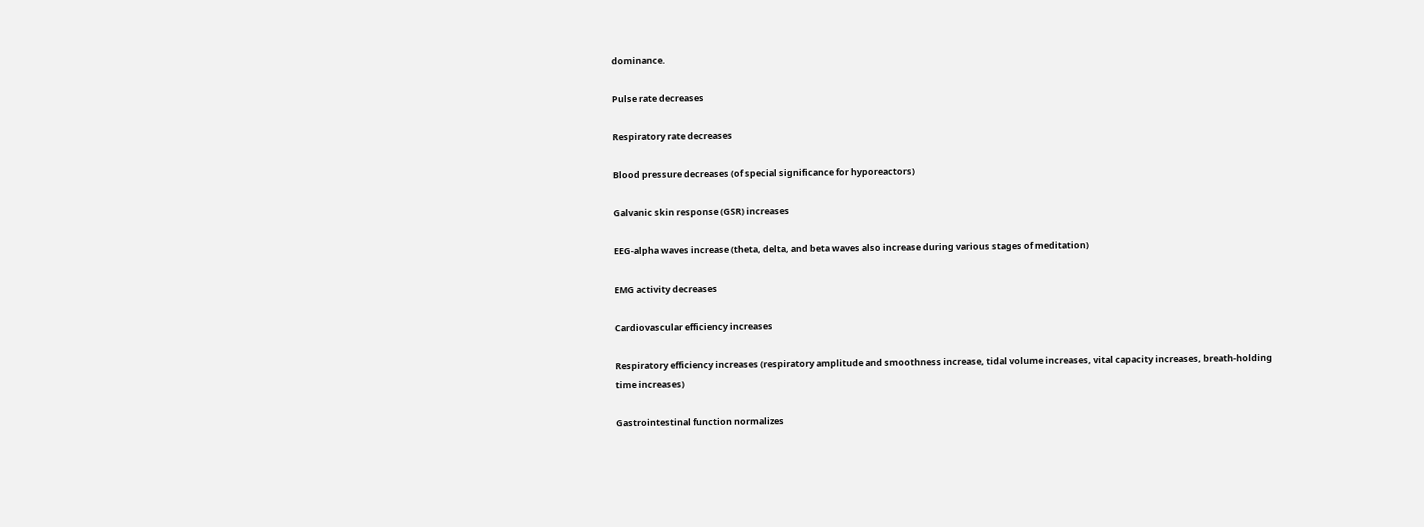dominance.

Pulse rate decreases

Respiratory rate decreases

Blood pressure decreases (of special significance for hyporeactors)

Galvanic skin response (GSR) increases

EEG-alpha waves increase (theta, delta, and beta waves also increase during various stages of meditation)

EMG activity decreases

Cardiovascular efficiency increases

Respiratory efficiency increases (respiratory amplitude and smoothness increase, tidal volume increases, vital capacity increases, breath-holding time increases)

Gastrointestinal function normalizes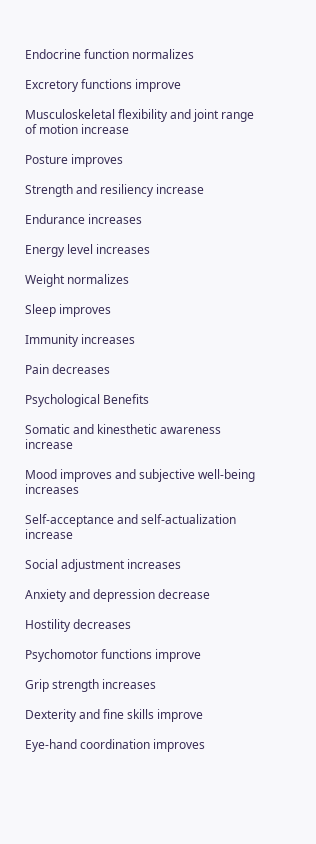Endocrine function normalizes

Excretory functions improve

Musculoskeletal flexibility and joint range of motion increase

Posture improves

Strength and resiliency increase

Endurance increases

Energy level increases

Weight normalizes

Sleep improves

Immunity increases

Pain decreases

Psychological Benefits

Somatic and kinesthetic awareness increase

Mood improves and subjective well-being increases

Self-acceptance and self-actualization increase

Social adjustment increases

Anxiety and depression decrease

Hostility decreases

Psychomotor functions improve

Grip strength increases

Dexterity and fine skills improve

Eye-hand coordination improves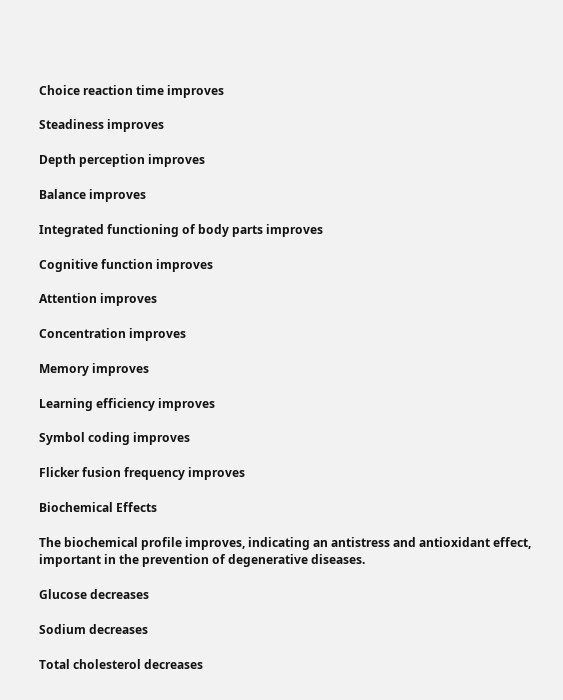Choice reaction time improves

Steadiness improves

Depth perception improves

Balance improves

Integrated functioning of body parts improves

Cognitive function improves

Attention improves

Concentration improves

Memory improves

Learning efficiency improves

Symbol coding improves

Flicker fusion frequency improves

Biochemical Effects

The biochemical profile improves, indicating an antistress and antioxidant effect, important in the prevention of degenerative diseases.

Glucose decreases

Sodium decreases

Total cholesterol decreases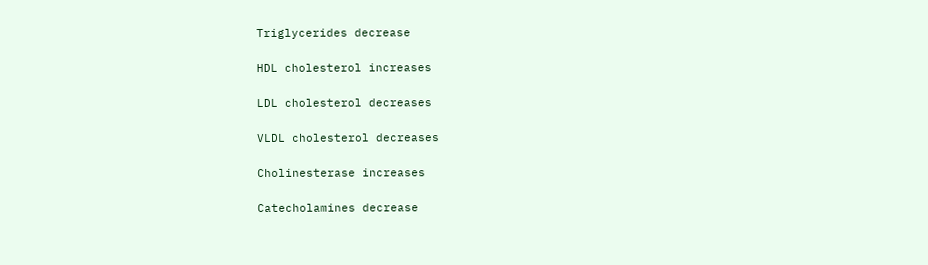Triglycerides decrease

HDL cholesterol increases

LDL cholesterol decreases

VLDL cholesterol decreases

Cholinesterase increases

Catecholamines decrease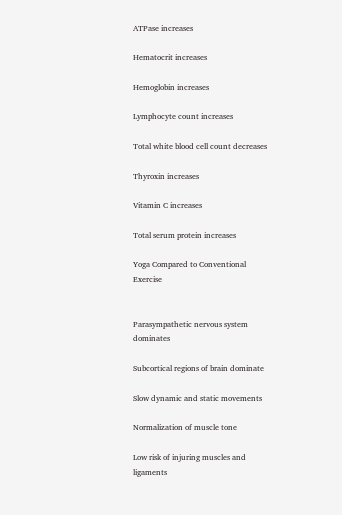ATPase increases

Hematocrit increases

Hemoglobin increases

Lymphocyte count increases

Total white blood cell count decreases

Thyroxin increases

Vitamin C increases

Total serum protein increases

Yoga Compared to Conventional Exercise


Parasympathetic nervous system dominates

Subcortical regions of brain dominate

Slow dynamic and static movements

Normalization of muscle tone

Low risk of injuring muscles and ligaments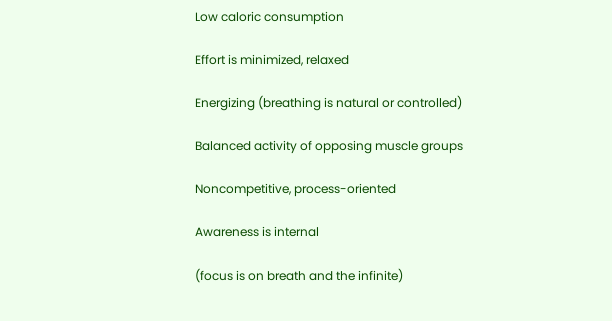Low caloric consumption

Effort is minimized, relaxed

Energizing (breathing is natural or controlled)

Balanced activity of opposing muscle groups

Noncompetitive, process-oriented

Awareness is internal

(focus is on breath and the infinite)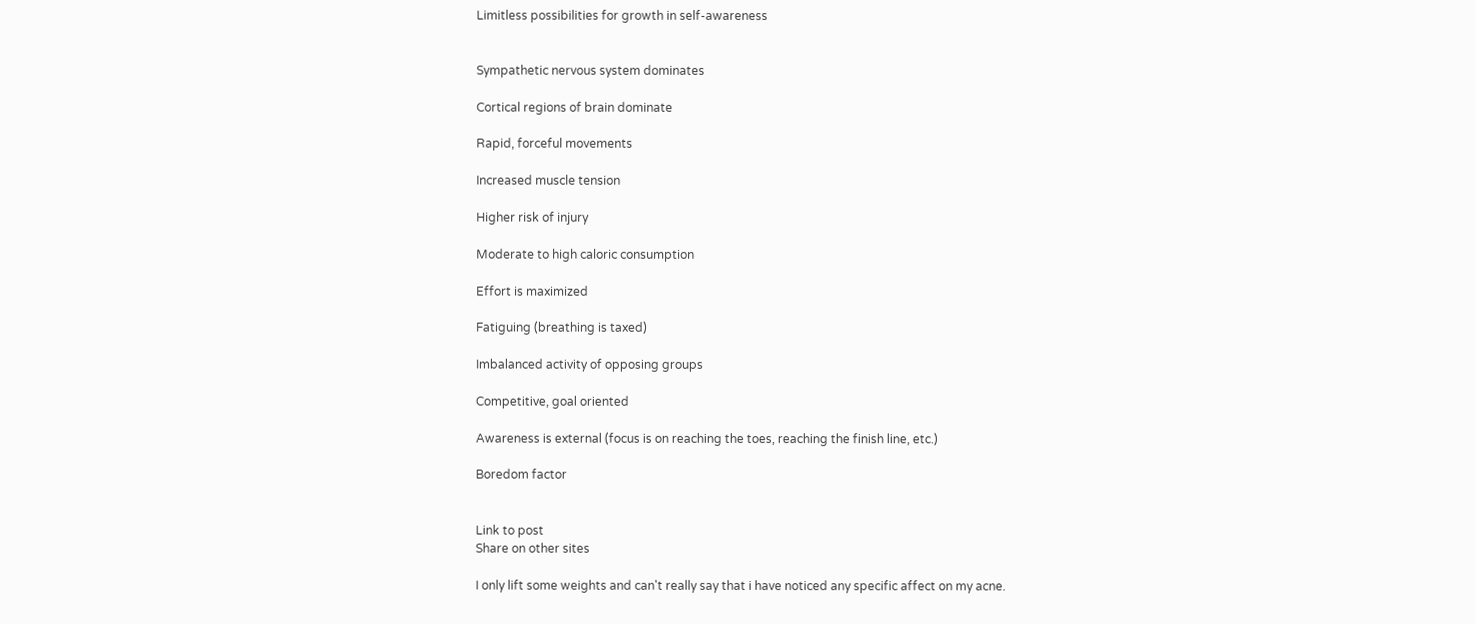Limitless possibilities for growth in self-awareness


Sympathetic nervous system dominates

Cortical regions of brain dominate

Rapid, forceful movements

Increased muscle tension

Higher risk of injury

Moderate to high caloric consumption

Effort is maximized

Fatiguing (breathing is taxed)

Imbalanced activity of opposing groups

Competitive, goal oriented

Awareness is external (focus is on reaching the toes, reaching the finish line, etc.)

Boredom factor


Link to post
Share on other sites

I only lift some weights and can't really say that i have noticed any specific affect on my acne.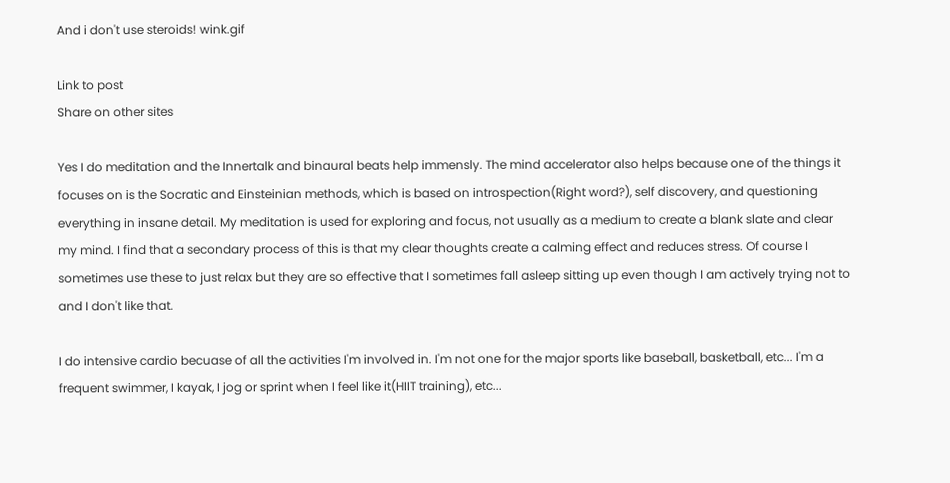And i don't use steroids! wink.gif

Link to post
Share on other sites

Yes I do meditation and the Innertalk and binaural beats help immensly. The mind accelerator also helps because one of the things it focuses on is the Socratic and Einsteinian methods, which is based on introspection(Right word?), self discovery, and questioning everything in insane detail. My meditation is used for exploring and focus, not usually as a medium to create a blank slate and clear my mind. I find that a secondary process of this is that my clear thoughts create a calming effect and reduces stress. Of course I sometimes use these to just relax but they are so effective that I sometimes fall asleep sitting up even though I am actively trying not to and I don't like that.

I do intensive cardio becuase of all the activities I'm involved in. I'm not one for the major sports like baseball, basketball, etc... I'm a frequent swimmer, I kayak, I jog or sprint when I feel like it(HIIT training), etc...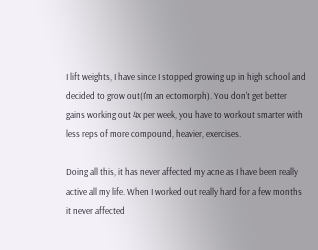I lift weights, I have since I stopped growing up in high school and decided to grow out(I'm an ectomorph). You don't get better gains working out 4x per week, you have to workout smarter with less reps of more compound, heavier, exercises.

Doing all this, it has never affected my acne as I have been really active all my life. When I worked out really hard for a few months it never affected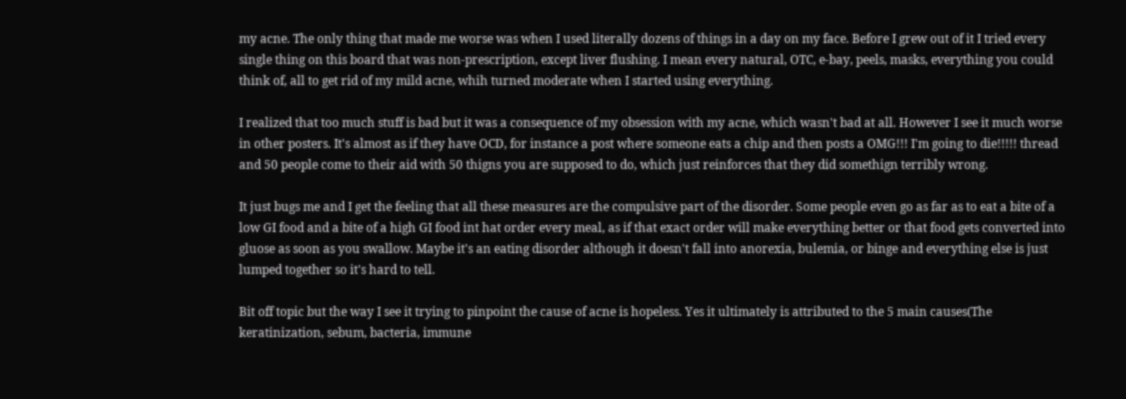my acne. The only thing that made me worse was when I used literally dozens of things in a day on my face. Before I grew out of it I tried every single thing on this board that was non-prescription, except liver flushing. I mean every natural, OTC, e-bay, peels, masks, everything you could think of, all to get rid of my mild acne, whih turned moderate when I started using everything.

I realized that too much stuff is bad but it was a consequence of my obsession with my acne, which wasn't bad at all. However I see it much worse in other posters. It's almost as if they have OCD, for instance a post where someone eats a chip and then posts a OMG!!! I'm going to die!!!!! thread and 50 people come to their aid with 50 thigns you are supposed to do, which just reinforces that they did somethign terribly wrong.

It just bugs me and I get the feeling that all these measures are the compulsive part of the disorder. Some people even go as far as to eat a bite of a low GI food and a bite of a high GI food int hat order every meal, as if that exact order will make everything better or that food gets converted into gluose as soon as you swallow. Maybe it's an eating disorder although it doesn't fall into anorexia, bulemia, or binge and everything else is just lumped together so it's hard to tell.

Bit off topic but the way I see it trying to pinpoint the cause of acne is hopeless. Yes it ultimately is attributed to the 5 main causes(The keratinization, sebum, bacteria, immune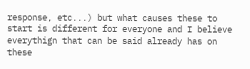response, etc...) but what causes these to start is different for everyone and I believe everythign that can be said already has on these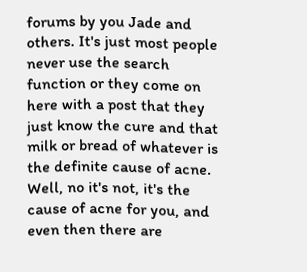forums by you Jade and others. It's just most people never use the search function or they come on here with a post that they just know the cure and that milk or bread of whatever is the definite cause of acne. Well, no it's not, it's the cause of acne for you, and even then there are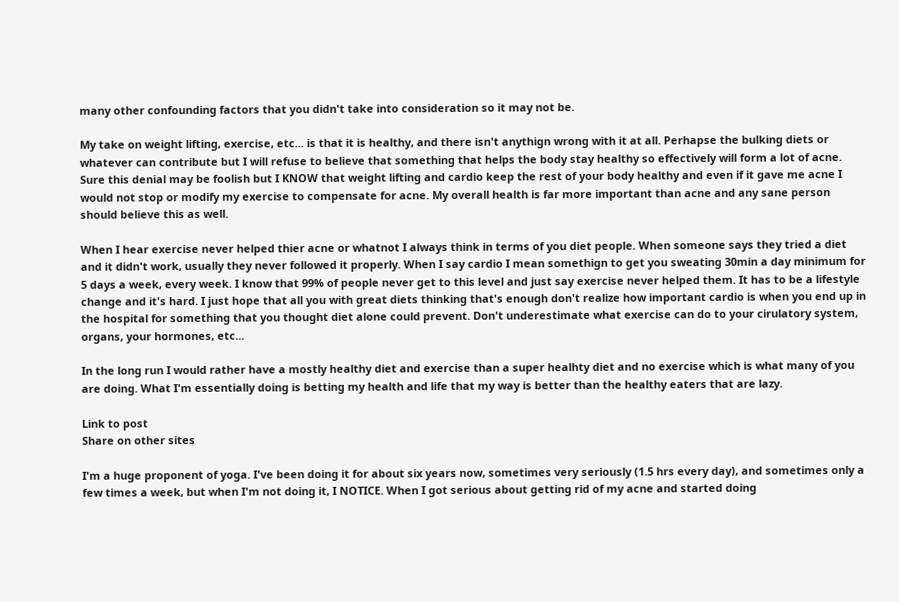many other confounding factors that you didn't take into consideration so it may not be.

My take on weight lifting, exercise, etc... is that it is healthy, and there isn't anythign wrong with it at all. Perhapse the bulking diets or whatever can contribute but I will refuse to believe that something that helps the body stay healthy so effectively will form a lot of acne. Sure this denial may be foolish but I KNOW that weight lifting and cardio keep the rest of your body healthy and even if it gave me acne I would not stop or modify my exercise to compensate for acne. My overall health is far more important than acne and any sane person should believe this as well.

When I hear exercise never helped thier acne or whatnot I always think in terms of you diet people. When someone says they tried a diet and it didn't work, usually they never followed it properly. When I say cardio I mean somethign to get you sweating 30min a day minimum for 5 days a week, every week. I know that 99% of people never get to this level and just say exercise never helped them. It has to be a lifestyle change and it's hard. I just hope that all you with great diets thinking that's enough don't realize how important cardio is when you end up in the hospital for something that you thought diet alone could prevent. Don't underestimate what exercise can do to your cirulatory system, organs, your hormones, etc...

In the long run I would rather have a mostly healthy diet and exercise than a super healhty diet and no exercise which is what many of you are doing. What I'm essentially doing is betting my health and life that my way is better than the healthy eaters that are lazy.

Link to post
Share on other sites

I'm a huge proponent of yoga. I've been doing it for about six years now, sometimes very seriously (1.5 hrs every day), and sometimes only a few times a week, but when I'm not doing it, I NOTICE. When I got serious about getting rid of my acne and started doing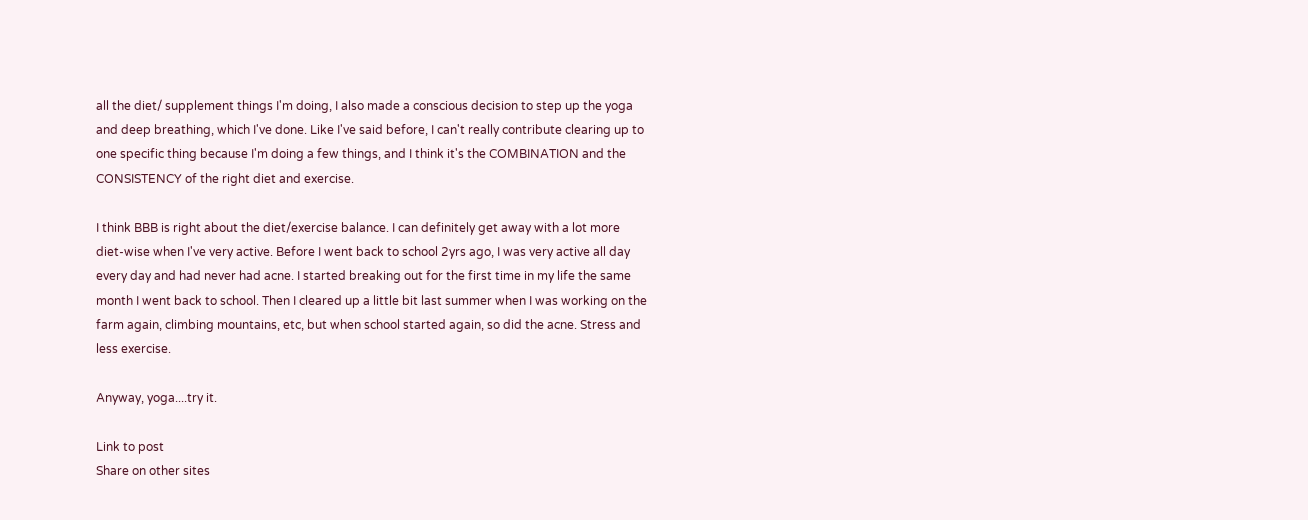all the diet/ supplement things I'm doing, I also made a conscious decision to step up the yoga and deep breathing, which I've done. Like I've said before, I can't really contribute clearing up to one specific thing because I'm doing a few things, and I think it's the COMBINATION and the CONSISTENCY of the right diet and exercise.

I think BBB is right about the diet/exercise balance. I can definitely get away with a lot more diet-wise when I've very active. Before I went back to school 2yrs ago, I was very active all day every day and had never had acne. I started breaking out for the first time in my life the same month I went back to school. Then I cleared up a little bit last summer when I was working on the farm again, climbing mountains, etc, but when school started again, so did the acne. Stress and less exercise.

Anyway, yoga....try it.

Link to post
Share on other sites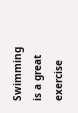Swimming is a great exercise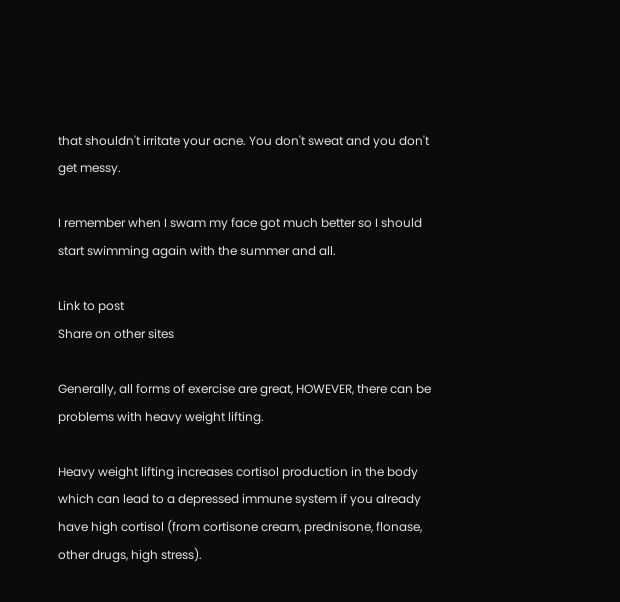that shouldn't irritate your acne. You don't sweat and you don't get messy.

I remember when I swam my face got much better so I should start swimming again with the summer and all.

Link to post
Share on other sites

Generally, all forms of exercise are great, HOWEVER, there can be problems with heavy weight lifting.

Heavy weight lifting increases cortisol production in the body which can lead to a depressed immune system if you already have high cortisol (from cortisone cream, prednisone, flonase, other drugs, high stress).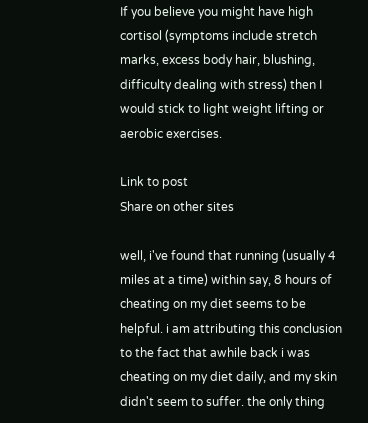If you believe you might have high cortisol (symptoms include stretch marks, excess body hair, blushing, difficulty dealing with stress) then I would stick to light weight lifting or aerobic exercises.

Link to post
Share on other sites

well, i've found that running (usually 4 miles at a time) within say, 8 hours of cheating on my diet seems to be helpful. i am attributing this conclusion to the fact that awhile back i was cheating on my diet daily, and my skin didn't seem to suffer. the only thing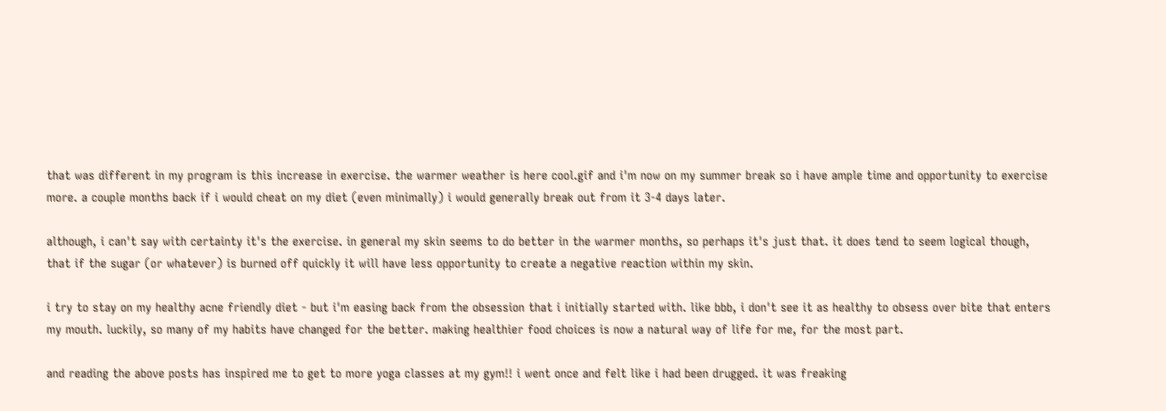that was different in my program is this increase in exercise. the warmer weather is here cool.gif and i'm now on my summer break so i have ample time and opportunity to exercise more. a couple months back if i would cheat on my diet (even minimally) i would generally break out from it 3-4 days later.

although, i can't say with certainty it's the exercise. in general my skin seems to do better in the warmer months, so perhaps it's just that. it does tend to seem logical though, that if the sugar (or whatever) is burned off quickly it will have less opportunity to create a negative reaction within my skin.

i try to stay on my healthy acne friendly diet - but i'm easing back from the obsession that i initially started with. like bbb, i don't see it as healthy to obsess over bite that enters my mouth. luckily, so many of my habits have changed for the better. making healthier food choices is now a natural way of life for me, for the most part.

and reading the above posts has inspired me to get to more yoga classes at my gym!! i went once and felt like i had been drugged. it was freaking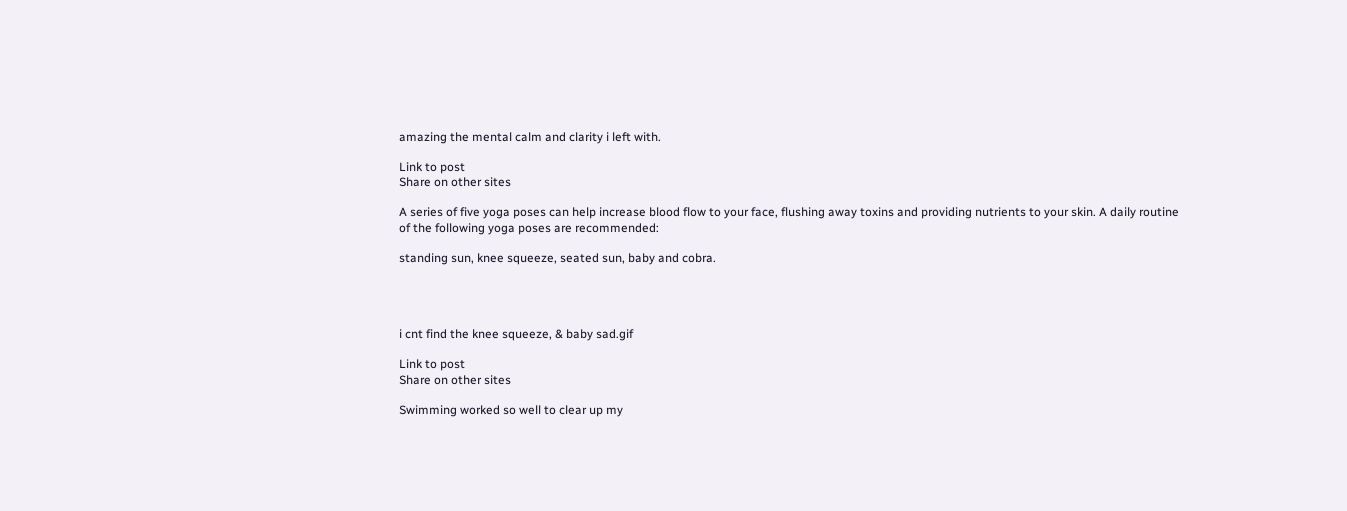amazing the mental calm and clarity i left with.

Link to post
Share on other sites

A series of five yoga poses can help increase blood flow to your face, flushing away toxins and providing nutrients to your skin. A daily routine of the following yoga poses are recommended:

standing sun, knee squeeze, seated sun, baby and cobra.




i cnt find the knee squeeze, & baby sad.gif

Link to post
Share on other sites

Swimming worked so well to clear up my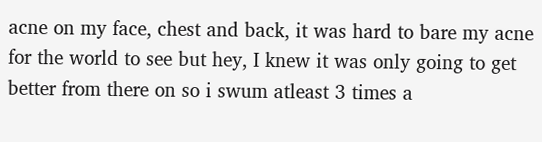acne on my face, chest and back, it was hard to bare my acne for the world to see but hey, I knew it was only going to get better from there on so i swum atleast 3 times a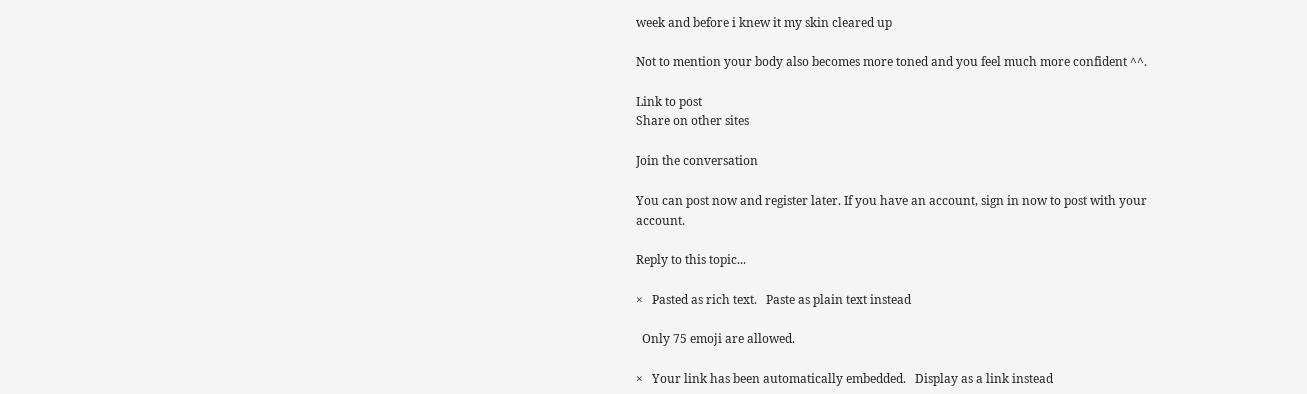week and before i knew it my skin cleared up

Not to mention your body also becomes more toned and you feel much more confident ^^.

Link to post
Share on other sites

Join the conversation

You can post now and register later. If you have an account, sign in now to post with your account.

Reply to this topic...

×   Pasted as rich text.   Paste as plain text instead

  Only 75 emoji are allowed.

×   Your link has been automatically embedded.   Display as a link instead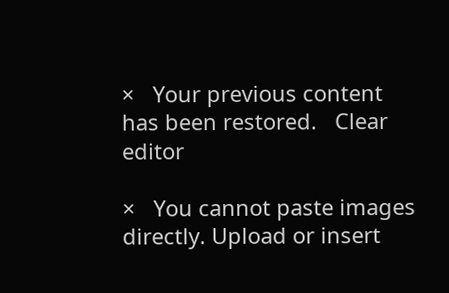×   Your previous content has been restored.   Clear editor

×   You cannot paste images directly. Upload or insert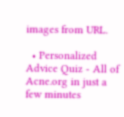images from URL.

  • Personalized Advice Quiz - All of Acne.org in just a few minutes